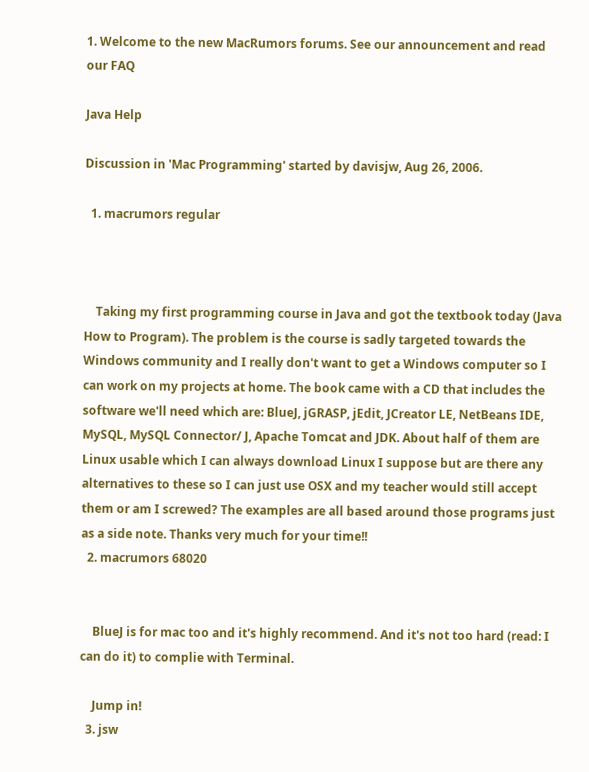1. Welcome to the new MacRumors forums. See our announcement and read our FAQ

Java Help

Discussion in 'Mac Programming' started by davisjw, Aug 26, 2006.

  1. macrumors regular



    Taking my first programming course in Java and got the textbook today (Java How to Program). The problem is the course is sadly targeted towards the Windows community and I really don't want to get a Windows computer so I can work on my projects at home. The book came with a CD that includes the software we'll need which are: BlueJ, jGRASP, jEdit, JCreator LE, NetBeans IDE, MySQL, MySQL Connector/ J, Apache Tomcat and JDK. About half of them are Linux usable which I can always download Linux I suppose but are there any alternatives to these so I can just use OSX and my teacher would still accept them or am I screwed? The examples are all based around those programs just as a side note. Thanks very much for your time!!
  2. macrumors 68020


    BlueJ is for mac too and it's highly recommend. And it's not too hard (read: I can do it) to complie with Terminal.

    Jump in!
  3. jsw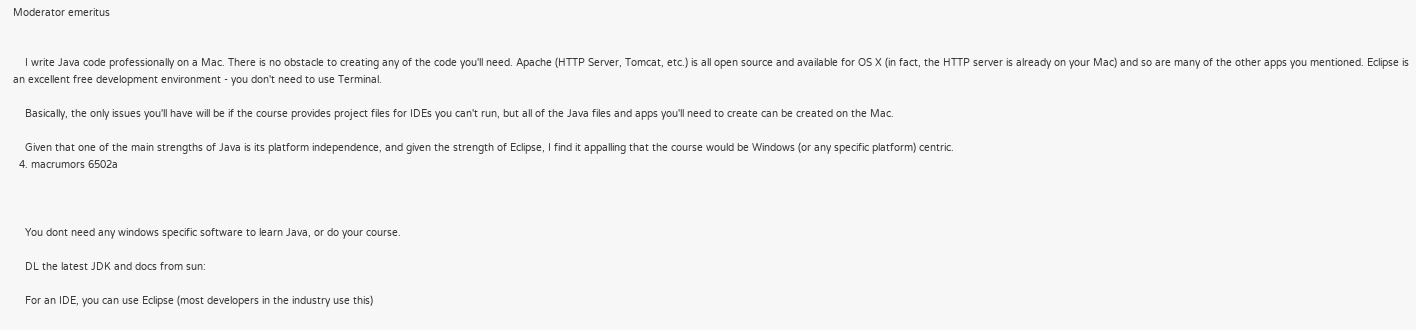Moderator emeritus


    I write Java code professionally on a Mac. There is no obstacle to creating any of the code you'll need. Apache (HTTP Server, Tomcat, etc.) is all open source and available for OS X (in fact, the HTTP server is already on your Mac) and so are many of the other apps you mentioned. Eclipse is an excellent free development environment - you don't need to use Terminal.

    Basically, the only issues you'll have will be if the course provides project files for IDEs you can't run, but all of the Java files and apps you'll need to create can be created on the Mac.

    Given that one of the main strengths of Java is its platform independence, and given the strength of Eclipse, I find it appalling that the course would be Windows (or any specific platform) centric.
  4. macrumors 6502a



    You dont need any windows specific software to learn Java, or do your course.

    DL the latest JDK and docs from sun:

    For an IDE, you can use Eclipse (most developers in the industry use this)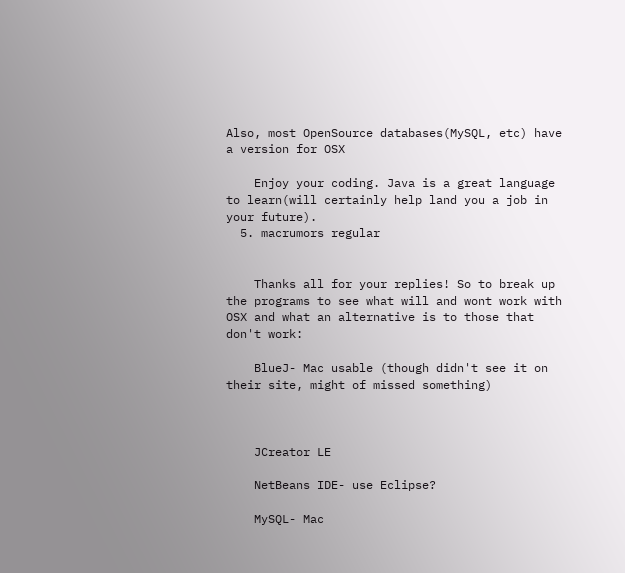Also, most OpenSource databases(MySQL, etc) have a version for OSX

    Enjoy your coding. Java is a great language to learn(will certainly help land you a job in your future).
  5. macrumors regular


    Thanks all for your replies! So to break up the programs to see what will and wont work with OSX and what an alternative is to those that don't work:

    BlueJ- Mac usable (though didn't see it on their site, might of missed something)



    JCreator LE

    NetBeans IDE- use Eclipse?

    MySQL- Mac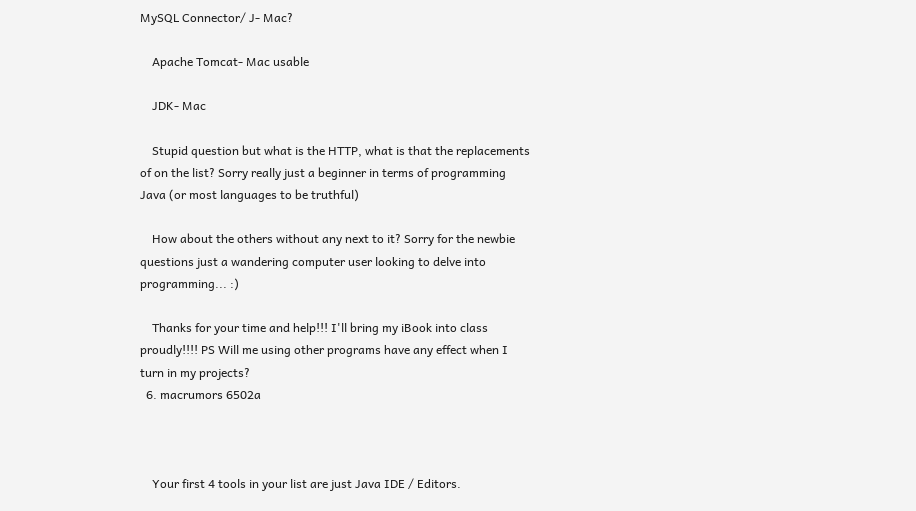MySQL Connector/ J- Mac?

    Apache Tomcat- Mac usable

    JDK- Mac

    Stupid question but what is the HTTP, what is that the replacements of on the list? Sorry really just a beginner in terms of programming Java (or most languages to be truthful)

    How about the others without any next to it? Sorry for the newbie questions just a wandering computer user looking to delve into programming... :)

    Thanks for your time and help!!! I'll bring my iBook into class proudly!!!! PS Will me using other programs have any effect when I turn in my projects?
  6. macrumors 6502a



    Your first 4 tools in your list are just Java IDE / Editors.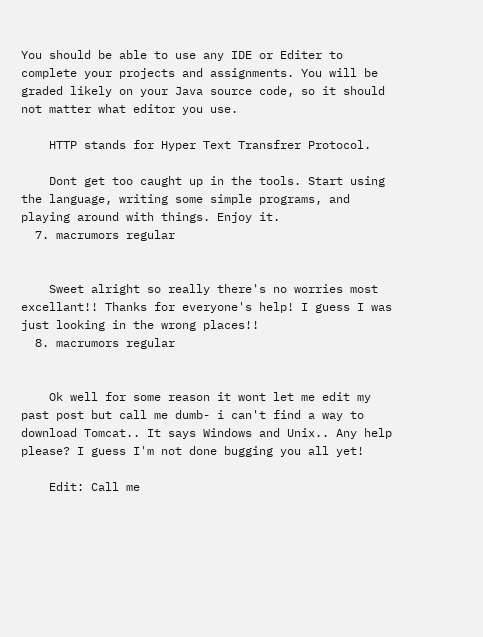You should be able to use any IDE or Editer to complete your projects and assignments. You will be graded likely on your Java source code, so it should not matter what editor you use.

    HTTP stands for Hyper Text Transfrer Protocol.

    Dont get too caught up in the tools. Start using the language, writing some simple programs, and playing around with things. Enjoy it.
  7. macrumors regular


    Sweet alright so really there's no worries most excellant!! Thanks for everyone's help! I guess I was just looking in the wrong places!!
  8. macrumors regular


    Ok well for some reason it wont let me edit my past post but call me dumb- i can't find a way to download Tomcat.. It says Windows and Unix.. Any help please? I guess I'm not done bugging you all yet!

    Edit: Call me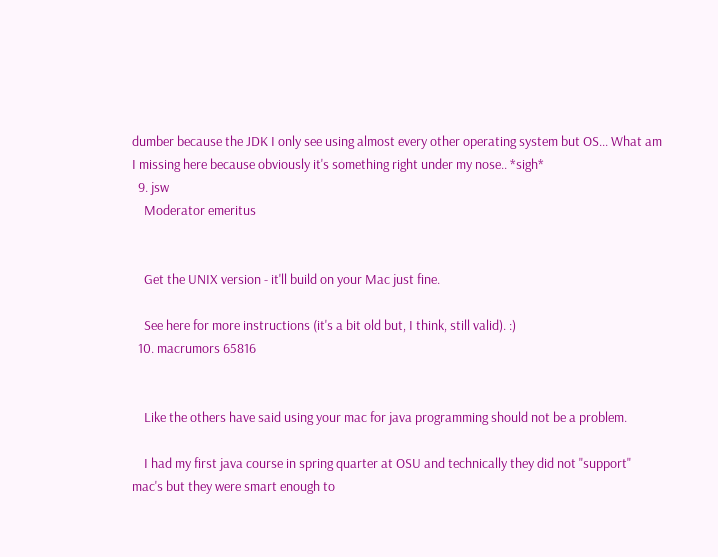dumber because the JDK I only see using almost every other operating system but OS... What am I missing here because obviously it's something right under my nose.. *sigh*
  9. jsw
    Moderator emeritus


    Get the UNIX version - it'll build on your Mac just fine.

    See here for more instructions (it's a bit old but, I think, still valid). :)
  10. macrumors 65816


    Like the others have said using your mac for java programming should not be a problem.

    I had my first java course in spring quarter at OSU and technically they did not "support" mac's but they were smart enough to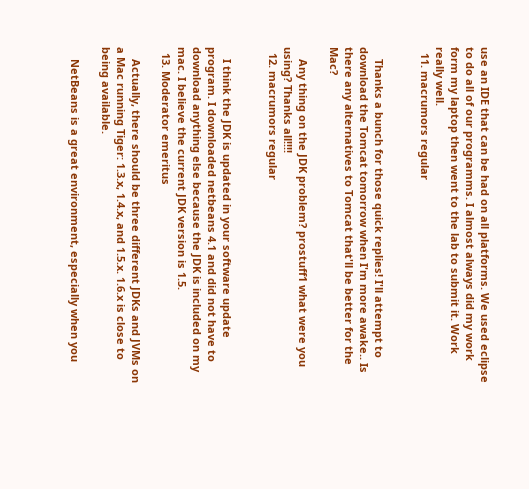use an IDE that can be had on all platforms. We used eclipse to do all of our programms. I almost always did my work form my laptop then went to the lab to submit it. Work really well.
  11. macrumors regular


    Thanks a bunch for those quick replies! I'll attempt to download the Tomcat tomorrow when I'm more awake.. Is there any alternatives to Tomcat that'll be better for the Mac?

    Any thing on the JDK problem? prostuff1 what were you using? Thanks all!!!!
  12. macrumors regular


    I think the JDK is updated in your software update program. I downloaded netbeans 4.1 and did not have to download anything else because the JDK is included on my mac. I believe the current JDK version is 1.5.
  13. Moderator emeritus

    Actually, there should be three different JDKs and JVMs on a Mac running Tiger: 1.3.x, 1.4.x, and 1.5.x. 1.6.x is close to being available.

    NetBeans is a great environment, especially when you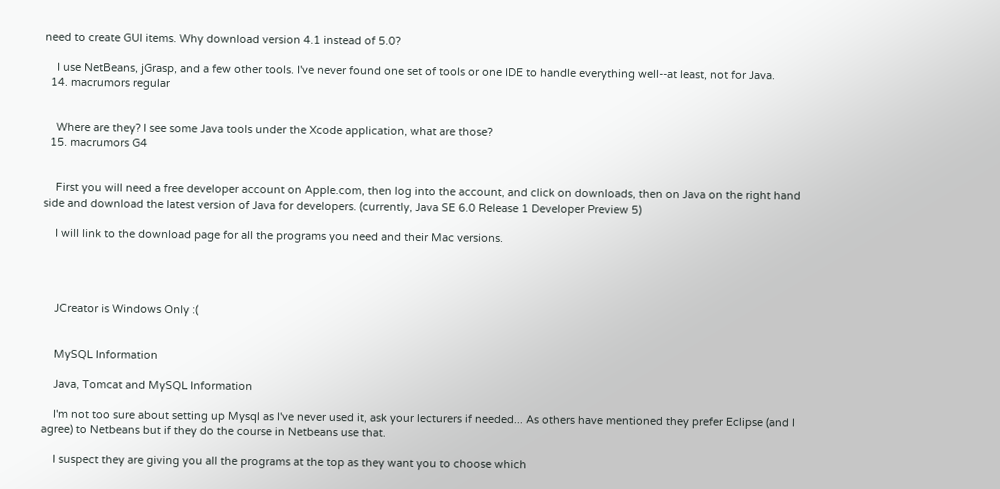need to create GUI items. Why download version 4.1 instead of 5.0?

    I use NetBeans, jGrasp, and a few other tools. I've never found one set of tools or one IDE to handle everything well--at least, not for Java.
  14. macrumors regular


    Where are they? I see some Java tools under the Xcode application, what are those?
  15. macrumors G4


    First you will need a free developer account on Apple.com, then log into the account, and click on downloads, then on Java on the right hand side and download the latest version of Java for developers. (currently, Java SE 6.0 Release 1 Developer Preview 5)

    I will link to the download page for all the programs you need and their Mac versions.




    JCreator is Windows Only :(


    MySQL Information

    Java, Tomcat and MySQL Information

    I'm not too sure about setting up Mysql as I've never used it, ask your lecturers if needed... As others have mentioned they prefer Eclipse (and I agree) to Netbeans but if they do the course in Netbeans use that.

    I suspect they are giving you all the programs at the top as they want you to choose which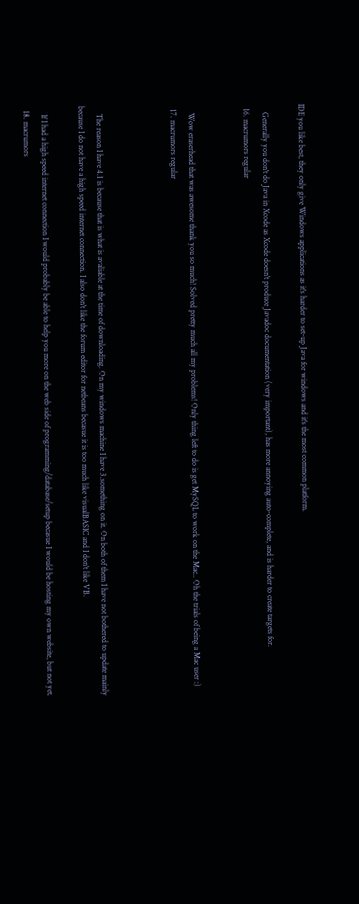IDE you like best, they only give Windows applications as it's harder to set-up Java for windows and it's the most common platform.

    Generally you don't do Java in Xcode as Xcode doesn't produce Javadoc documentation (very important), has more annoying auto-complete, and is harder to create targets for.
  16. macrumors regular


    Wow eraserhead that was awesome thank you so much! Solved pretty much all my problems! Only thing left to do is get MySQL to work on the Mac.. Oh the trials of being a Mac user :)
  17. macrumors regular



    The reason I have 4.1 is because that is what is avaliable at the time of downloading. On my windows machine I have 3.something on it. On both of them I have not bothered to update mainly because I do not have a high speed internet connection. I also don't like the forum editor for netbeans becasue it is too much like visualBASIC and I don't like VB.

    If I had a high speed internet connection I would probably be able to help you more on the web side of programming/database/setup becasue I would be hosting my own website, but not yet.
  18. macrumors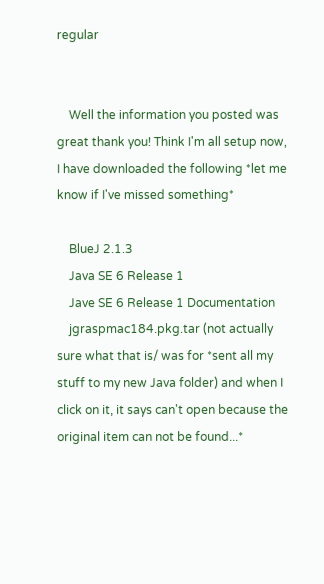regular


    Well the information you posted was great thank you! Think I'm all setup now, I have downloaded the following *let me know if I've missed something*

    BlueJ 2.1.3
    Java SE 6 Release 1
    Jave SE 6 Release 1 Documentation
    jgraspmac184.pkg.tar (not actually sure what that is/ was for *sent all my stuff to my new Java folder) and when I click on it, it says can't open because the original item can not be found...*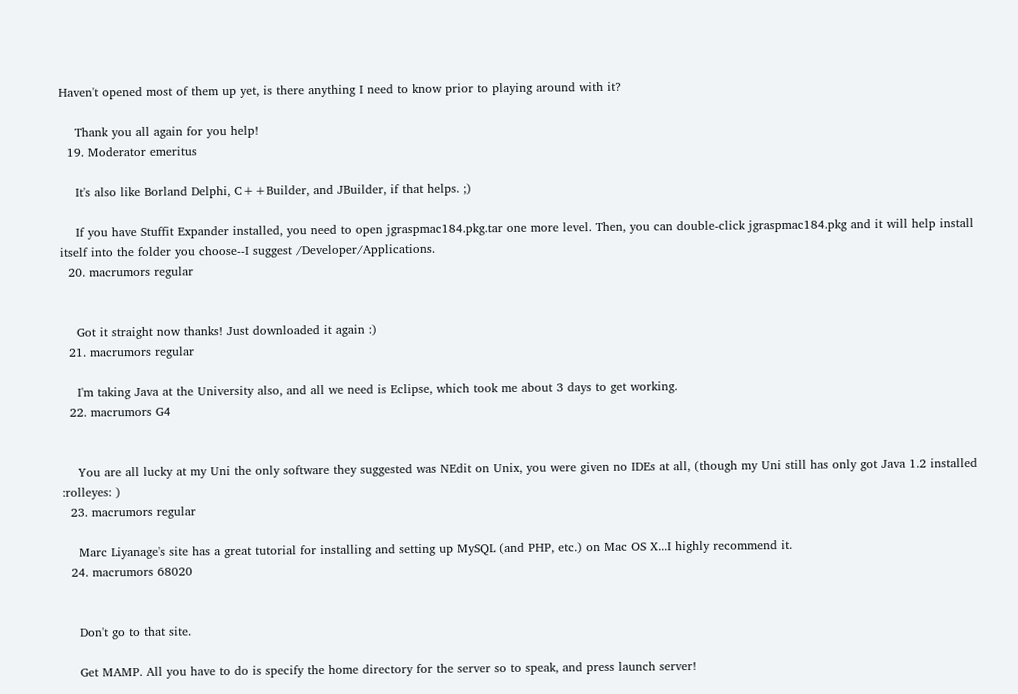Haven't opened most of them up yet, is there anything I need to know prior to playing around with it?

    Thank you all again for you help!
  19. Moderator emeritus

    It's also like Borland Delphi, C++Builder, and JBuilder, if that helps. ;)

    If you have Stuffit Expander installed, you need to open jgraspmac184.pkg.tar one more level. Then, you can double-click jgraspmac184.pkg and it will help install itself into the folder you choose--I suggest /Developer/Applications.
  20. macrumors regular


    Got it straight now thanks! Just downloaded it again :)
  21. macrumors regular

    I'm taking Java at the University also, and all we need is Eclipse, which took me about 3 days to get working.
  22. macrumors G4


    You are all lucky at my Uni the only software they suggested was NEdit on Unix, you were given no IDEs at all, (though my Uni still has only got Java 1.2 installed :rolleyes: )
  23. macrumors regular

    Marc Liyanage's site has a great tutorial for installing and setting up MySQL (and PHP, etc.) on Mac OS X...I highly recommend it.
  24. macrumors 68020


    Don't go to that site.

    Get MAMP. All you have to do is specify the home directory for the server so to speak, and press launch server!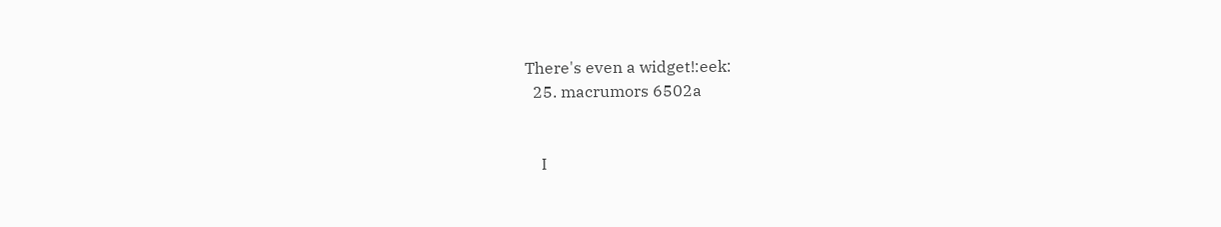There's even a widget!:eek:
  25. macrumors 6502a


    I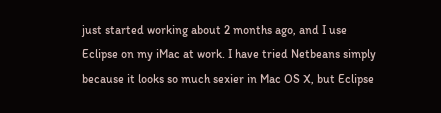just started working about 2 months ago, and I use Eclipse on my iMac at work. I have tried Netbeans simply because it looks so much sexier in Mac OS X, but Eclipse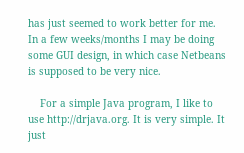has just seemed to work better for me. In a few weeks/months I may be doing some GUI design, in which case Netbeans is supposed to be very nice.

    For a simple Java program, I like to use http://drjava.org. It is very simple. It just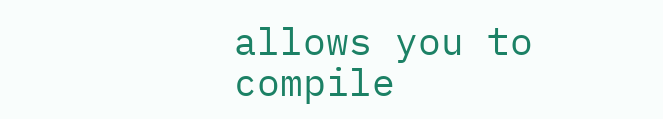allows you to compile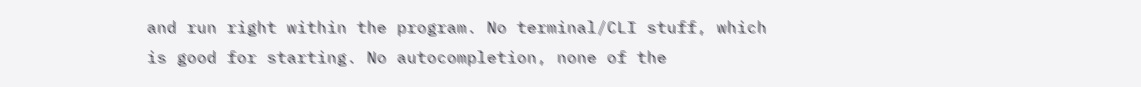and run right within the program. No terminal/CLI stuff, which is good for starting. No autocompletion, none of the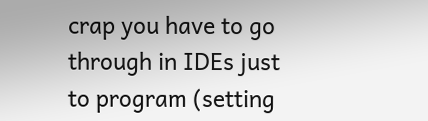crap you have to go through in IDEs just to program (setting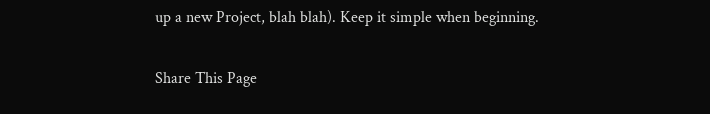up a new Project, blah blah). Keep it simple when beginning.

Share This Page